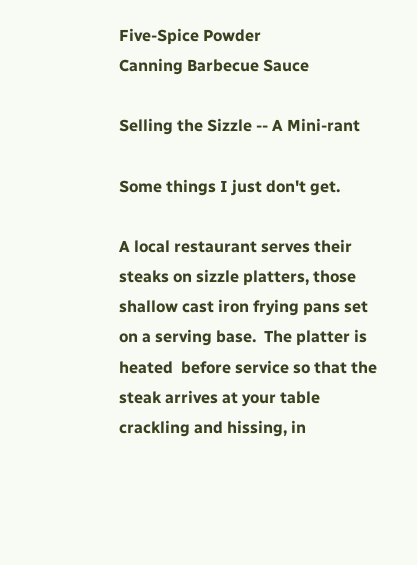Five-Spice Powder
Canning Barbecue Sauce

Selling the Sizzle -- A Mini-rant

Some things I just don't get.

A local restaurant serves their steaks on sizzle platters, those shallow cast iron frying pans set on a serving base.  The platter is heated  before service so that the steak arrives at your table crackling and hissing, in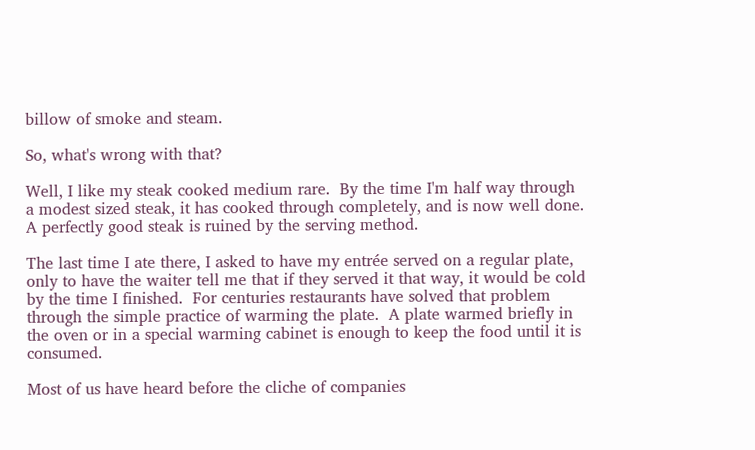billow of smoke and steam.

So, what's wrong with that?

Well, I like my steak cooked medium rare.  By the time I'm half way through a modest sized steak, it has cooked through completely, and is now well done.  A perfectly good steak is ruined by the serving method.

The last time I ate there, I asked to have my entrée served on a regular plate, only to have the waiter tell me that if they served it that way, it would be cold by the time I finished.  For centuries restaurants have solved that problem through the simple practice of warming the plate.  A plate warmed briefly in the oven or in a special warming cabinet is enough to keep the food until it is consumed.

Most of us have heard before the cliche of companies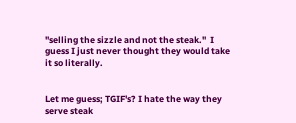"selling the sizzle and not the steak."  I guess I just never thought they would take it so literally.


Let me guess; TGIF's? I hate the way they serve steak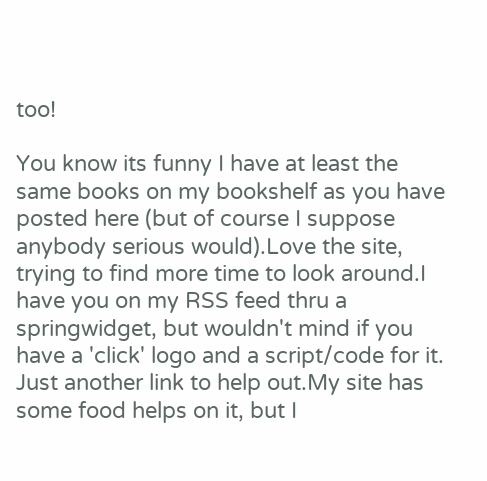too!

You know its funny I have at least the same books on my bookshelf as you have posted here (but of course I suppose anybody serious would).Love the site, trying to find more time to look around.I have you on my RSS feed thru a springwidget, but wouldn't mind if you have a 'click' logo and a script/code for it. Just another link to help out.My site has some food helps on it, but I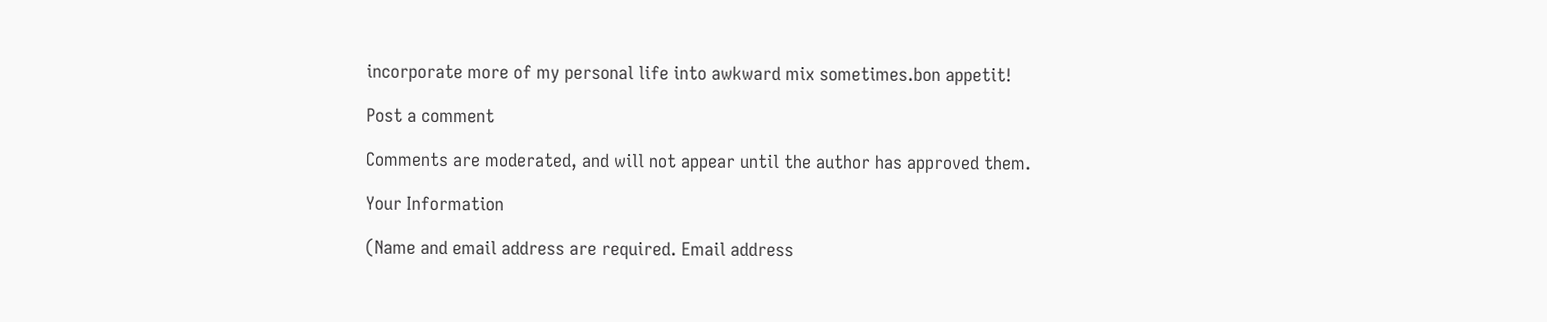incorporate more of my personal life into awkward mix sometimes.bon appetit!

Post a comment

Comments are moderated, and will not appear until the author has approved them.

Your Information

(Name and email address are required. Email address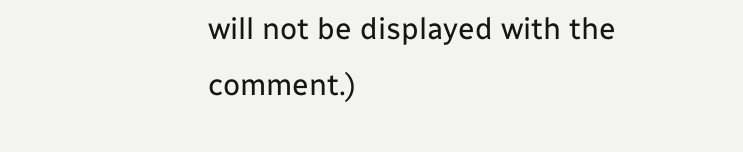will not be displayed with the comment.)